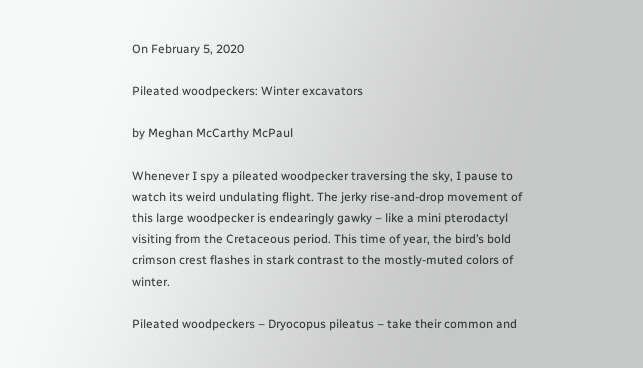On February 5, 2020

Pileated woodpeckers: Winter excavators

by Meghan McCarthy McPaul

Whenever I spy a pileated woodpecker traversing the sky, I pause to watch its weird undulating flight. The jerky rise-and-drop movement of this large woodpecker is endearingly gawky – like a mini pterodactyl visiting from the Cretaceous period. This time of year, the bird’s bold crimson crest flashes in stark contrast to the mostly-muted colors of winter.

Pileated woodpeckers – Dryocopus pileatus – take their common and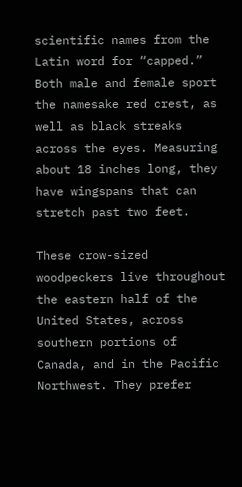scientific names from the Latin word for “capped.” Both male and female sport the namesake red crest, as well as black streaks across the eyes. Measuring about 18 inches long, they have wingspans that can stretch past two feet.

These crow-sized woodpeckers live throughout the eastern half of the United States, across southern portions of Canada, and in the Pacific Northwest. They prefer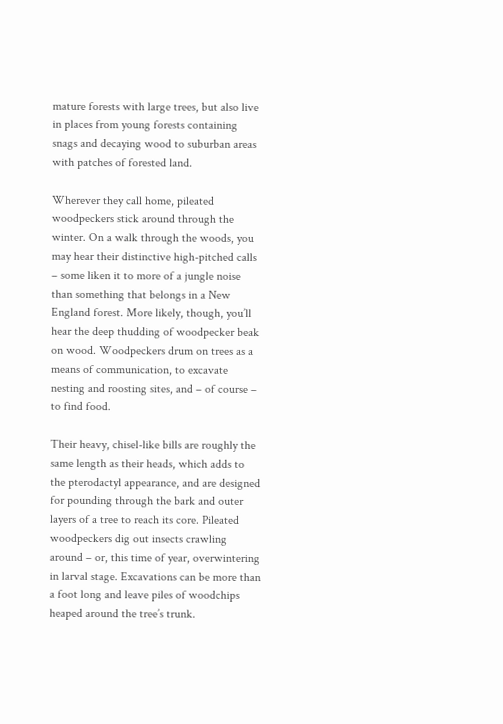mature forests with large trees, but also live in places from young forests containing snags and decaying wood to suburban areas with patches of forested land.

Wherever they call home, pileated woodpeckers stick around through the winter. On a walk through the woods, you may hear their distinctive high-pitched calls – some liken it to more of a jungle noise than something that belongs in a New England forest. More likely, though, you’ll hear the deep thudding of woodpecker beak on wood. Woodpeckers drum on trees as a means of communication, to excavate nesting and roosting sites, and – of course – to find food.

Their heavy, chisel-like bills are roughly the same length as their heads, which adds to the pterodactyl appearance, and are designed for pounding through the bark and outer layers of a tree to reach its core. Pileated woodpeckers dig out insects crawling around – or, this time of year, overwintering in larval stage. Excavations can be more than a foot long and leave piles of woodchips heaped around the tree’s trunk.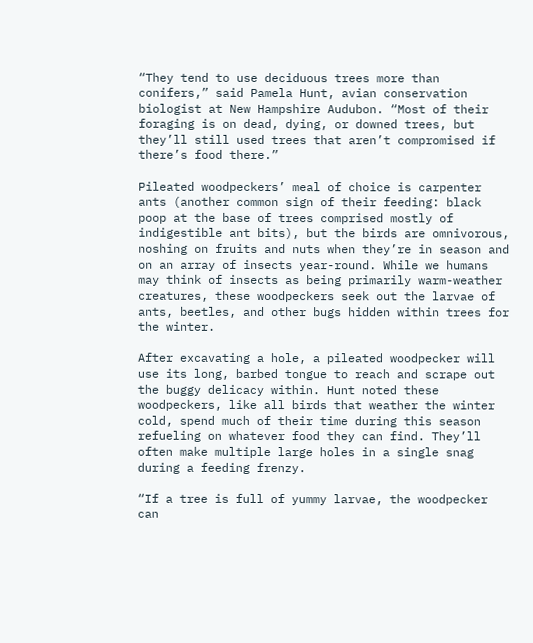“They tend to use deciduous trees more than conifers,” said Pamela Hunt, avian conservation biologist at New Hampshire Audubon. “Most of their foraging is on dead, dying, or downed trees, but they’ll still used trees that aren’t compromised if there’s food there.”

Pileated woodpeckers’ meal of choice is carpenter ants (another common sign of their feeding: black poop at the base of trees comprised mostly of indigestible ant bits), but the birds are omnivorous, noshing on fruits and nuts when they’re in season and on an array of insects year-round. While we humans may think of insects as being primarily warm-weather creatures, these woodpeckers seek out the larvae of ants, beetles, and other bugs hidden within trees for the winter.

After excavating a hole, a pileated woodpecker will use its long, barbed tongue to reach and scrape out the buggy delicacy within. Hunt noted these woodpeckers, like all birds that weather the winter cold, spend much of their time during this season refueling on whatever food they can find. They’ll often make multiple large holes in a single snag during a feeding frenzy.

“If a tree is full of yummy larvae, the woodpecker can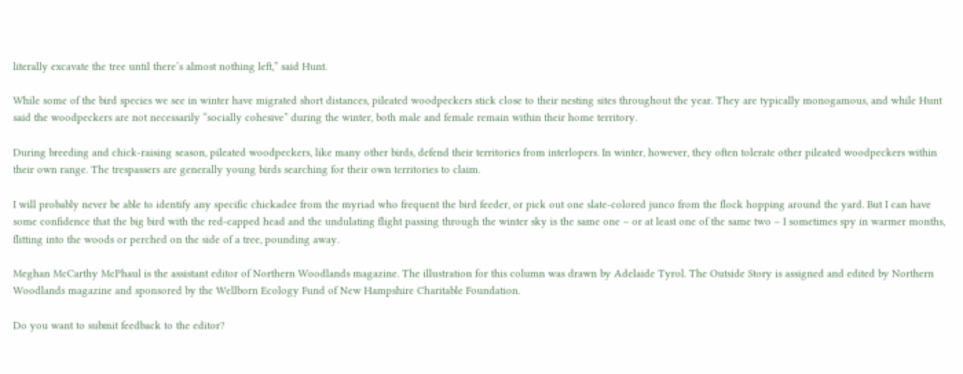literally excavate the tree until there’s almost nothing left,” said Hunt.

While some of the bird species we see in winter have migrated short distances, pileated woodpeckers stick close to their nesting sites throughout the year. They are typically monogamous, and while Hunt said the woodpeckers are not necessarily “socially cohesive” during the winter, both male and female remain within their home territory.

During breeding and chick-raising season, pileated woodpeckers, like many other birds, defend their territories from interlopers. In winter, however, they often tolerate other pileated woodpeckers within their own range. The trespassers are generally young birds searching for their own territories to claim.

I will probably never be able to identify any specific chickadee from the myriad who frequent the bird feeder, or pick out one slate-colored junco from the flock hopping around the yard. But I can have some confidence that the big bird with the red-capped head and the undulating flight passing through the winter sky is the same one – or at least one of the same two – I sometimes spy in warmer months, flitting into the woods or perched on the side of a tree, pounding away.

Meghan McCarthy McPhaul is the assistant editor of Northern Woodlands magazine. The illustration for this column was drawn by Adelaide Tyrol. The Outside Story is assigned and edited by Northern Woodlands magazine and sponsored by the Wellborn Ecology Fund of New Hampshire Charitable Foundation.

Do you want to submit feedback to the editor?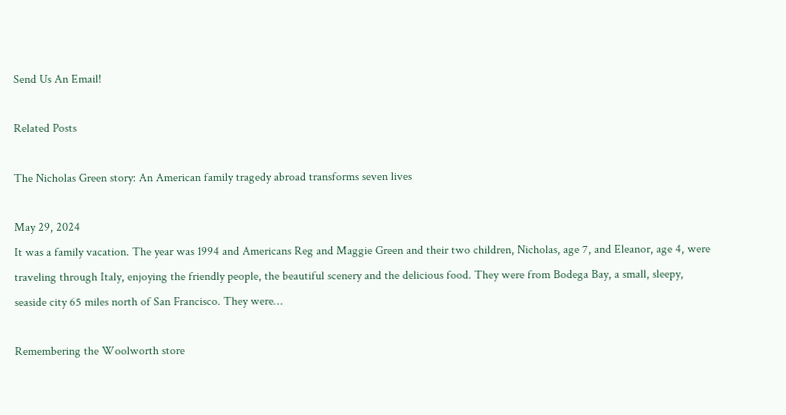Send Us An Email!

Related Posts

The Nicholas Green story: An American family tragedy abroad transforms seven lives

May 29, 2024
It was a family vacation. The year was 1994 and Americans Reg and Maggie Green and their two children, Nicholas, age 7, and Eleanor, age 4, were traveling through Italy, enjoying the friendly people, the beautiful scenery and the delicious food. They were from Bodega Bay, a small, sleepy, seaside city 65 miles north of San Francisco. They were…

Remembering the Woolworth store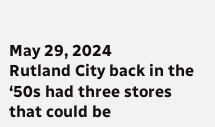May 29, 2024
Rutland City back in the ‘50s had three stores that could be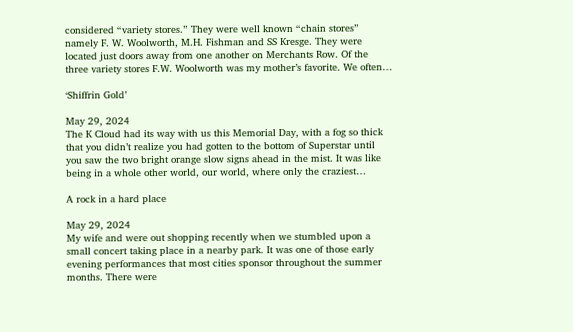considered “variety stores.” They were well known “chain stores” namely F. W. Woolworth, M.H. Fishman and SS Kresge. They were located just doors away from one another on Merchants Row. Of the three variety stores F.W. Woolworth was my mother’s favorite. We often…

‘Shiffrin Gold’

May 29, 2024
The K Cloud had its way with us this Memorial Day, with a fog so thick that you didn’t realize you had gotten to the bottom of Superstar until you saw the two bright orange slow signs ahead in the mist. It was like being in a whole other world, our world, where only the craziest…

A rock in a hard place

May 29, 2024
My wife and were out shopping recently when we stumbled upon a small concert taking place in a nearby park. It was one of those early evening performances that most cities sponsor throughout the summer months. There were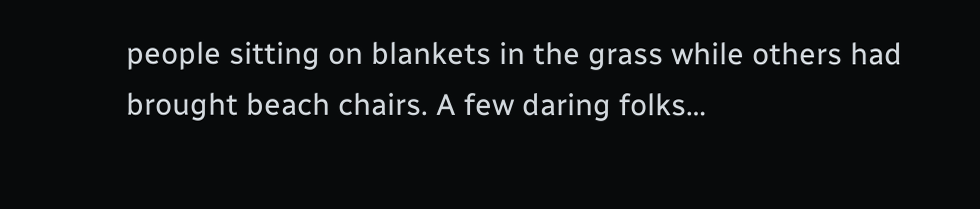people sitting on blankets in the grass while others had brought beach chairs. A few daring folks…